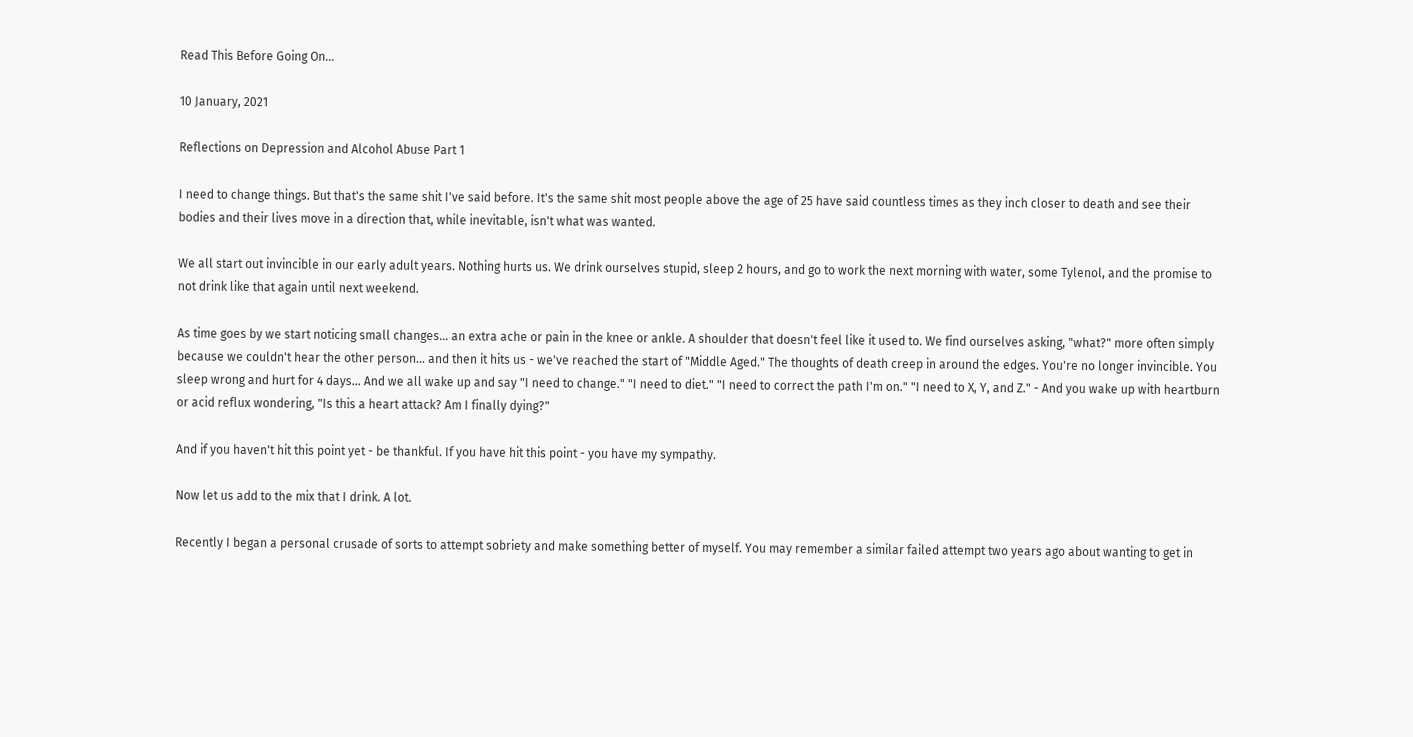Read This Before Going On...

10 January, 2021

Reflections on Depression and Alcohol Abuse Part 1

I need to change things. But that's the same shit I've said before. It's the same shit most people above the age of 25 have said countless times as they inch closer to death and see their bodies and their lives move in a direction that, while inevitable, isn't what was wanted.

We all start out invincible in our early adult years. Nothing hurts us. We drink ourselves stupid, sleep 2 hours, and go to work the next morning with water, some Tylenol, and the promise to not drink like that again until next weekend.

As time goes by we start noticing small changes... an extra ache or pain in the knee or ankle. A shoulder that doesn't feel like it used to. We find ourselves asking, "what?" more often simply because we couldn't hear the other person... and then it hits us - we've reached the start of "Middle Aged." The thoughts of death creep in around the edges. You're no longer invincible. You sleep wrong and hurt for 4 days... And we all wake up and say "I need to change." "I need to diet." "I need to correct the path I'm on." "I need to X, Y, and Z." - And you wake up with heartburn or acid reflux wondering, "Is this a heart attack? Am I finally dying?"

And if you haven't hit this point yet - be thankful. If you have hit this point - you have my sympathy.

Now let us add to the mix that I drink. A lot.

Recently I began a personal crusade of sorts to attempt sobriety and make something better of myself. You may remember a similar failed attempt two years ago about wanting to get in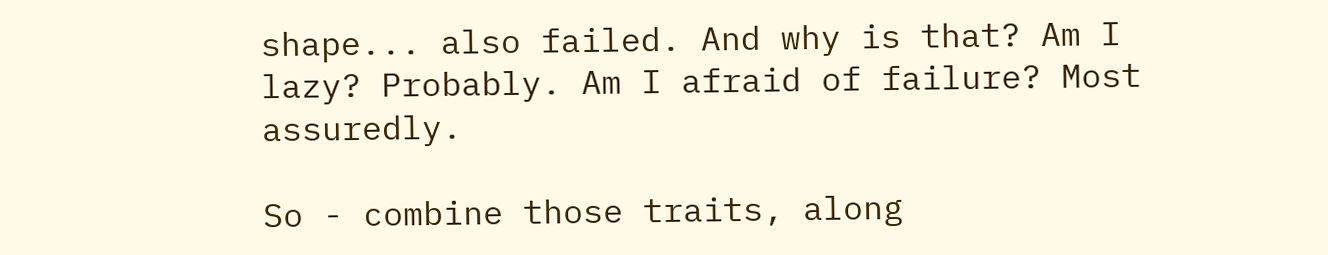shape... also failed. And why is that? Am I lazy? Probably. Am I afraid of failure? Most assuredly.

So - combine those traits, along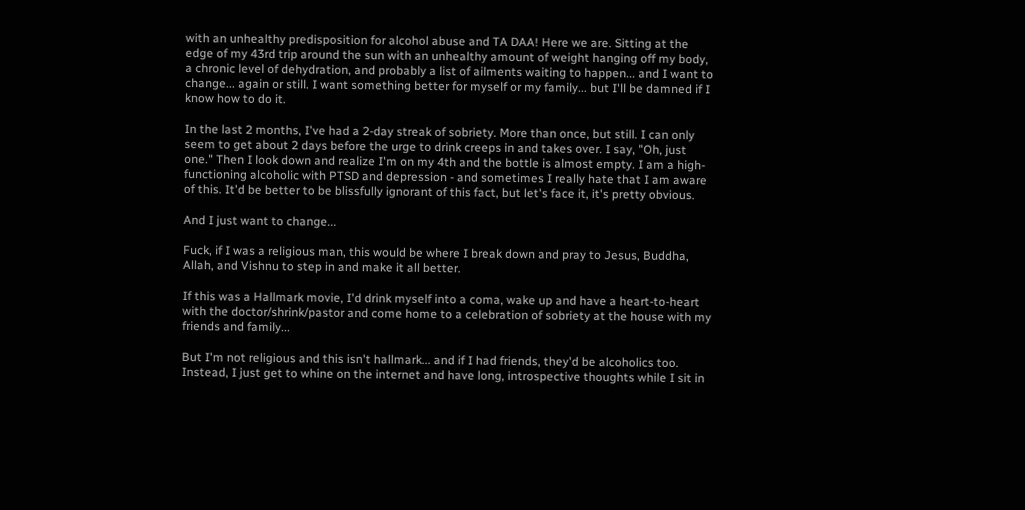with an unhealthy predisposition for alcohol abuse and TA DAA! Here we are. Sitting at the edge of my 43rd trip around the sun with an unhealthy amount of weight hanging off my body, a chronic level of dehydration, and probably a list of ailments waiting to happen... and I want to change... again or still. I want something better for myself or my family... but I'll be damned if I know how to do it.

In the last 2 months, I've had a 2-day streak of sobriety. More than once, but still. I can only seem to get about 2 days before the urge to drink creeps in and takes over. I say, "Oh, just one." Then I look down and realize I'm on my 4th and the bottle is almost empty. I am a high-functioning alcoholic with PTSD and depression - and sometimes I really hate that I am aware of this. It'd be better to be blissfully ignorant of this fact, but let's face it, it's pretty obvious.

And I just want to change...

Fuck, if I was a religious man, this would be where I break down and pray to Jesus, Buddha, Allah, and Vishnu to step in and make it all better.

If this was a Hallmark movie, I'd drink myself into a coma, wake up and have a heart-to-heart with the doctor/shrink/pastor and come home to a celebration of sobriety at the house with my friends and family...

But I'm not religious and this isn't hallmark... and if I had friends, they'd be alcoholics too. Instead, I just get to whine on the internet and have long, introspective thoughts while I sit in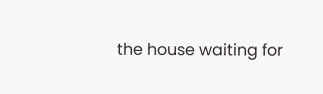the house waiting for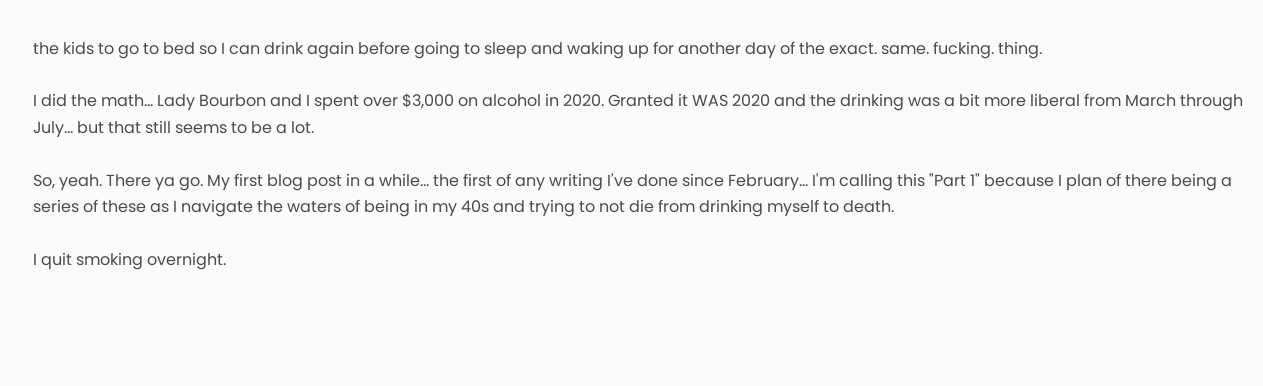the kids to go to bed so I can drink again before going to sleep and waking up for another day of the exact. same. fucking. thing.

I did the math... Lady Bourbon and I spent over $3,000 on alcohol in 2020. Granted it WAS 2020 and the drinking was a bit more liberal from March through July... but that still seems to be a lot.

So, yeah. There ya go. My first blog post in a while... the first of any writing I've done since February... I'm calling this "Part 1" because I plan of there being a series of these as I navigate the waters of being in my 40s and trying to not die from drinking myself to death.

I quit smoking overnight.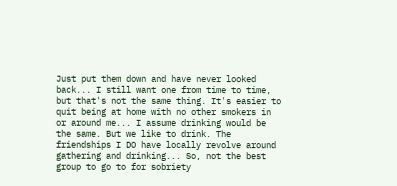Just put them down and have never looked back... I still want one from time to time, but that's not the same thing. It's easier to quit being at home with no other smokers in or around me... I assume drinking would be the same. But we like to drink. The friendships I DO have locally revolve around gathering and drinking... So, not the best group to go to for sobriety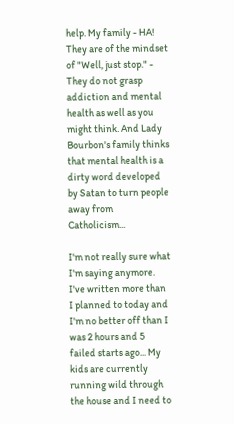help. My family - HA! They are of the mindset of "Well, just stop." - They do not grasp addiction and mental health as well as you might think. And Lady Bourbon's family thinks that mental health is a dirty word developed by Satan to turn people away from Catholicism...

I'm not really sure what I'm saying anymore. I've written more than I planned to today and I'm no better off than I was 2 hours and 5 failed starts ago... My kids are currently running wild through the house and I need to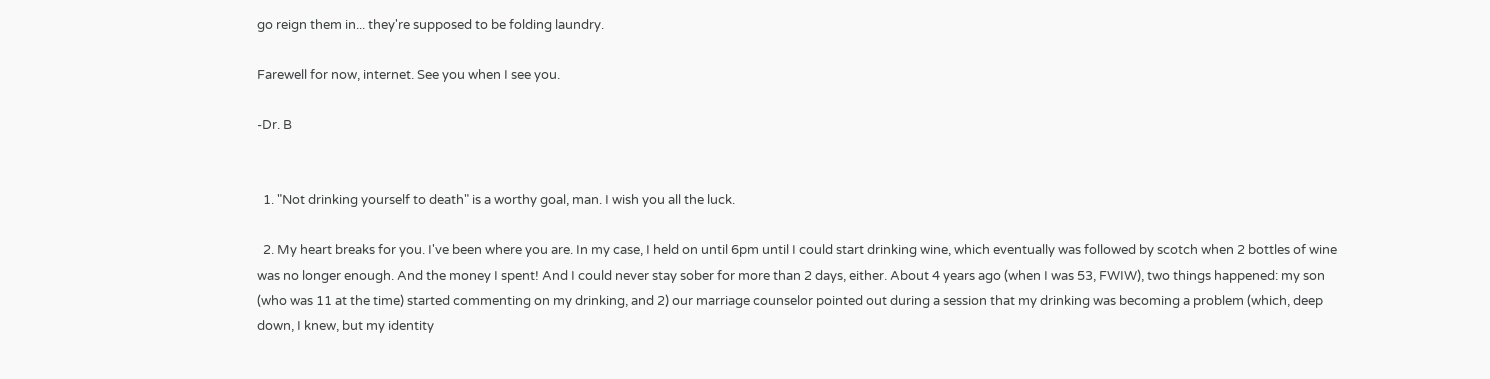go reign them in... they're supposed to be folding laundry.

Farewell for now, internet. See you when I see you.

-Dr. B


  1. "Not drinking yourself to death" is a worthy goal, man. I wish you all the luck.

  2. My heart breaks for you. I've been where you are. In my case, I held on until 6pm until I could start drinking wine, which eventually was followed by scotch when 2 bottles of wine was no longer enough. And the money I spent! And I could never stay sober for more than 2 days, either. About 4 years ago (when I was 53, FWIW), two things happened: my son (who was 11 at the time) started commenting on my drinking, and 2) our marriage counselor pointed out during a session that my drinking was becoming a problem (which, deep down, I knew, but my identity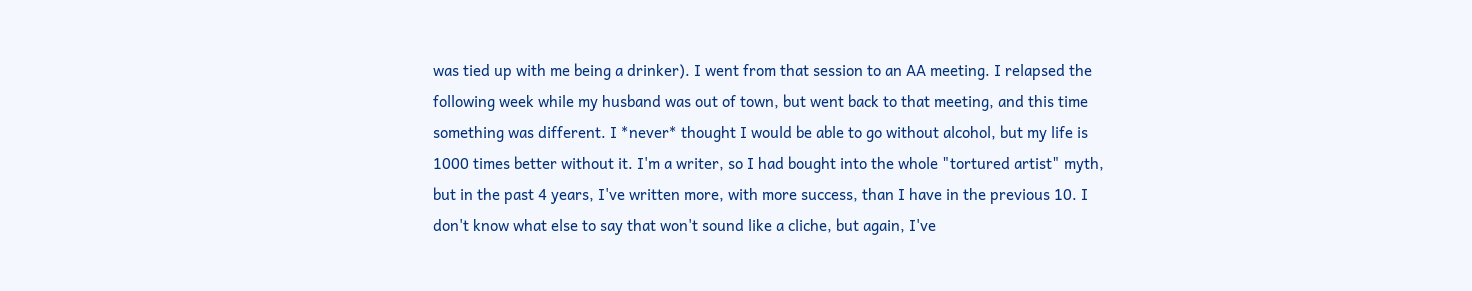was tied up with me being a drinker). I went from that session to an AA meeting. I relapsed the following week while my husband was out of town, but went back to that meeting, and this time something was different. I *never* thought I would be able to go without alcohol, but my life is 1000 times better without it. I'm a writer, so I had bought into the whole "tortured artist" myth, but in the past 4 years, I've written more, with more success, than I have in the previous 10. I don't know what else to say that won't sound like a cliche, but again, I've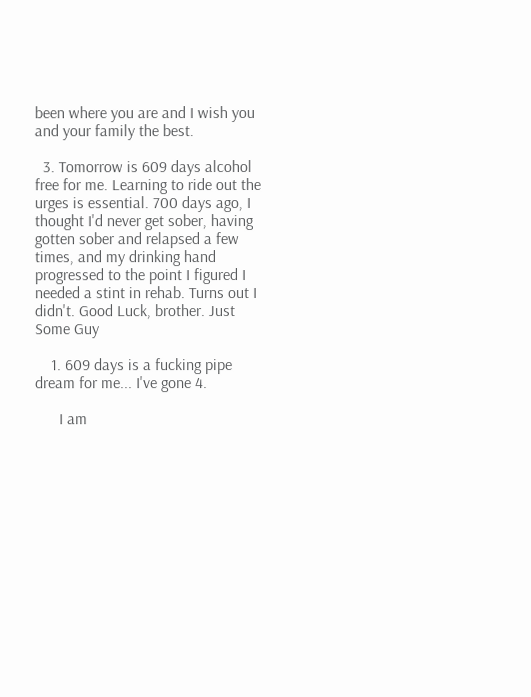been where you are and I wish you and your family the best.

  3. Tomorrow is 609 days alcohol free for me. Learning to ride out the urges is essential. 700 days ago, I thought I'd never get sober, having gotten sober and relapsed a few times, and my drinking hand progressed to the point I figured I needed a stint in rehab. Turns out I didn't. Good Luck, brother. Just Some Guy

    1. 609 days is a fucking pipe dream for me... I've gone 4.

      I am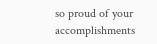so proud of your accomplishments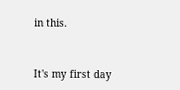in this.


It's my first day